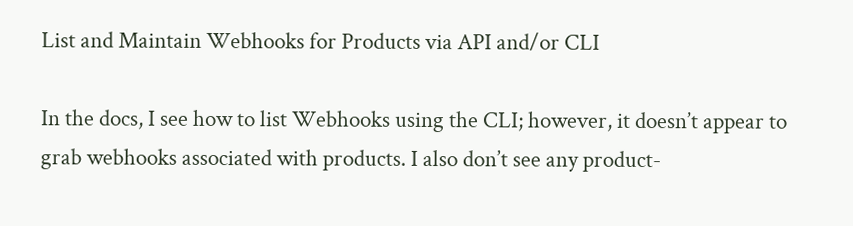List and Maintain Webhooks for Products via API and/or CLI

In the docs, I see how to list Webhooks using the CLI; however, it doesn’t appear to grab webhooks associated with products. I also don’t see any product-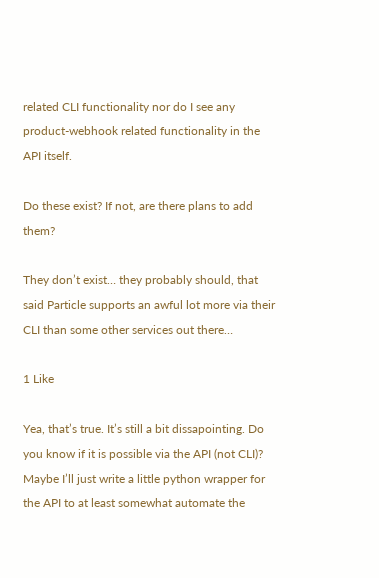related CLI functionality nor do I see any product-webhook related functionality in the API itself.

Do these exist? If not, are there plans to add them?

They don’t exist… they probably should, that said Particle supports an awful lot more via their CLI than some other services out there…

1 Like

Yea, that’s true. It’s still a bit dissapointing. Do you know if it is possible via the API (not CLI)? Maybe I’ll just write a little python wrapper for the API to at least somewhat automate the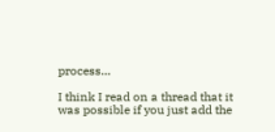process…

I think I read on a thread that it was possible if you just add the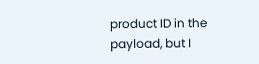product ID in the payload, but I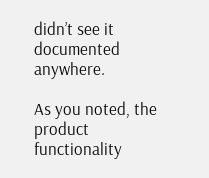didn’t see it documented anywhere.

As you noted, the product functionality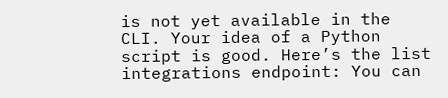is not yet available in the CLI. Your idea of a Python script is good. Here’s the list integrations endpoint: You can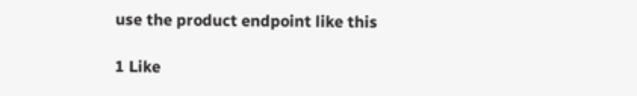use the product endpoint like this

1 Like